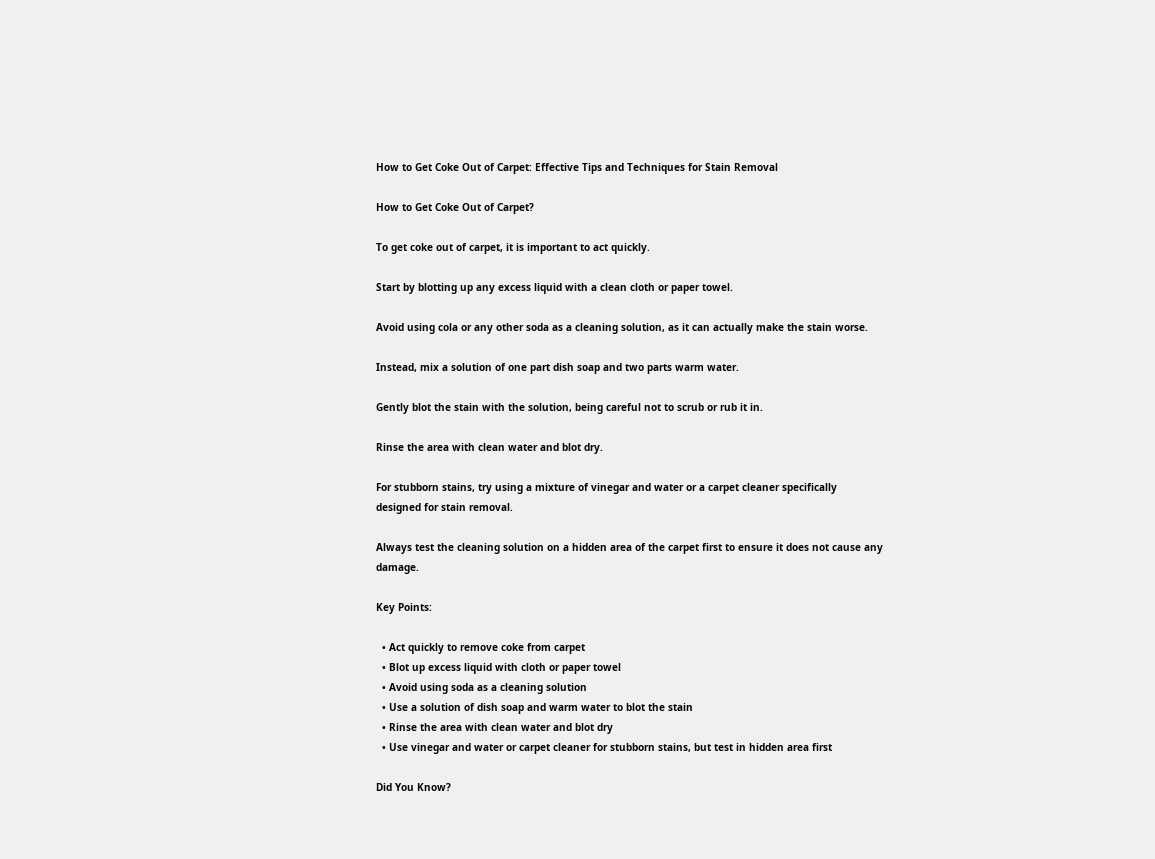How to Get Coke Out of Carpet: Effective Tips and Techniques for Stain Removal

How to Get Coke Out of Carpet?

To get coke out of carpet, it is important to act quickly.

Start by blotting up any excess liquid with a clean cloth or paper towel.

Avoid using cola or any other soda as a cleaning solution, as it can actually make the stain worse.

Instead, mix a solution of one part dish soap and two parts warm water.

Gently blot the stain with the solution, being careful not to scrub or rub it in.

Rinse the area with clean water and blot dry.

For stubborn stains, try using a mixture of vinegar and water or a carpet cleaner specifically designed for stain removal.

Always test the cleaning solution on a hidden area of the carpet first to ensure it does not cause any damage.

Key Points:

  • Act quickly to remove coke from carpet
  • Blot up excess liquid with cloth or paper towel
  • Avoid using soda as a cleaning solution
  • Use a solution of dish soap and warm water to blot the stain
  • Rinse the area with clean water and blot dry
  • Use vinegar and water or carpet cleaner for stubborn stains, but test in hidden area first

Did You Know?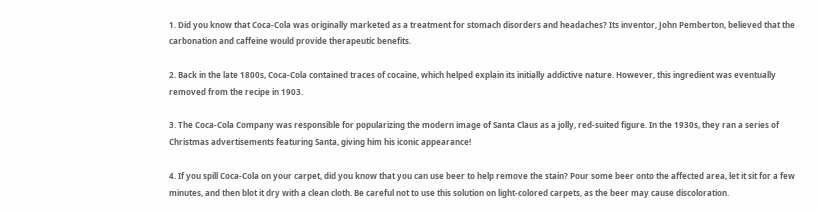1. Did you know that Coca-Cola was originally marketed as a treatment for stomach disorders and headaches? Its inventor, John Pemberton, believed that the carbonation and caffeine would provide therapeutic benefits.

2. Back in the late 1800s, Coca-Cola contained traces of cocaine, which helped explain its initially addictive nature. However, this ingredient was eventually removed from the recipe in 1903.

3. The Coca-Cola Company was responsible for popularizing the modern image of Santa Claus as a jolly, red-suited figure. In the 1930s, they ran a series of Christmas advertisements featuring Santa, giving him his iconic appearance!

4. If you spill Coca-Cola on your carpet, did you know that you can use beer to help remove the stain? Pour some beer onto the affected area, let it sit for a few minutes, and then blot it dry with a clean cloth. Be careful not to use this solution on light-colored carpets, as the beer may cause discoloration.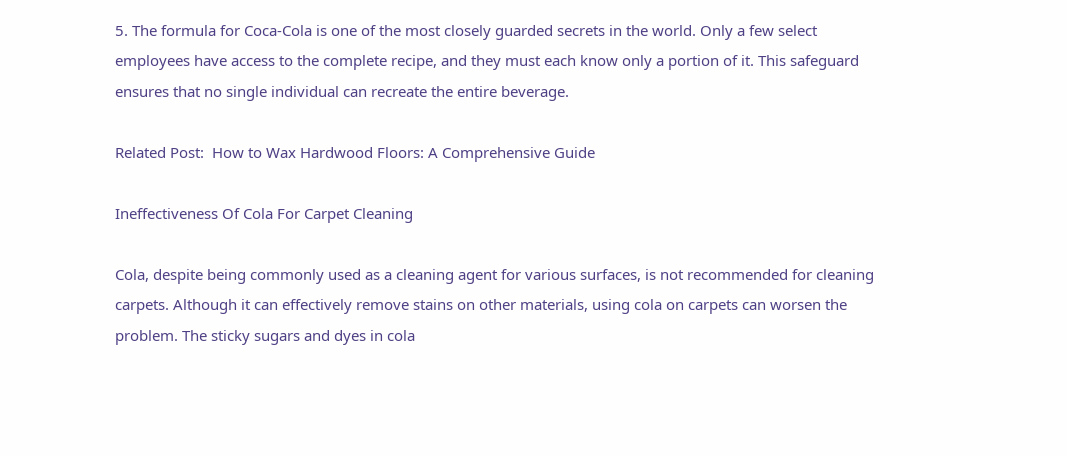5. The formula for Coca-Cola is one of the most closely guarded secrets in the world. Only a few select employees have access to the complete recipe, and they must each know only a portion of it. This safeguard ensures that no single individual can recreate the entire beverage.

Related Post:  How to Wax Hardwood Floors: A Comprehensive Guide

Ineffectiveness Of Cola For Carpet Cleaning

Cola, despite being commonly used as a cleaning agent for various surfaces, is not recommended for cleaning carpets. Although it can effectively remove stains on other materials, using cola on carpets can worsen the problem. The sticky sugars and dyes in cola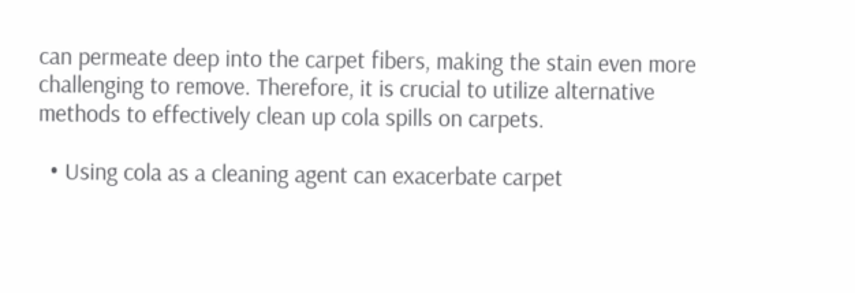can permeate deep into the carpet fibers, making the stain even more challenging to remove. Therefore, it is crucial to utilize alternative methods to effectively clean up cola spills on carpets.

  • Using cola as a cleaning agent can exacerbate carpet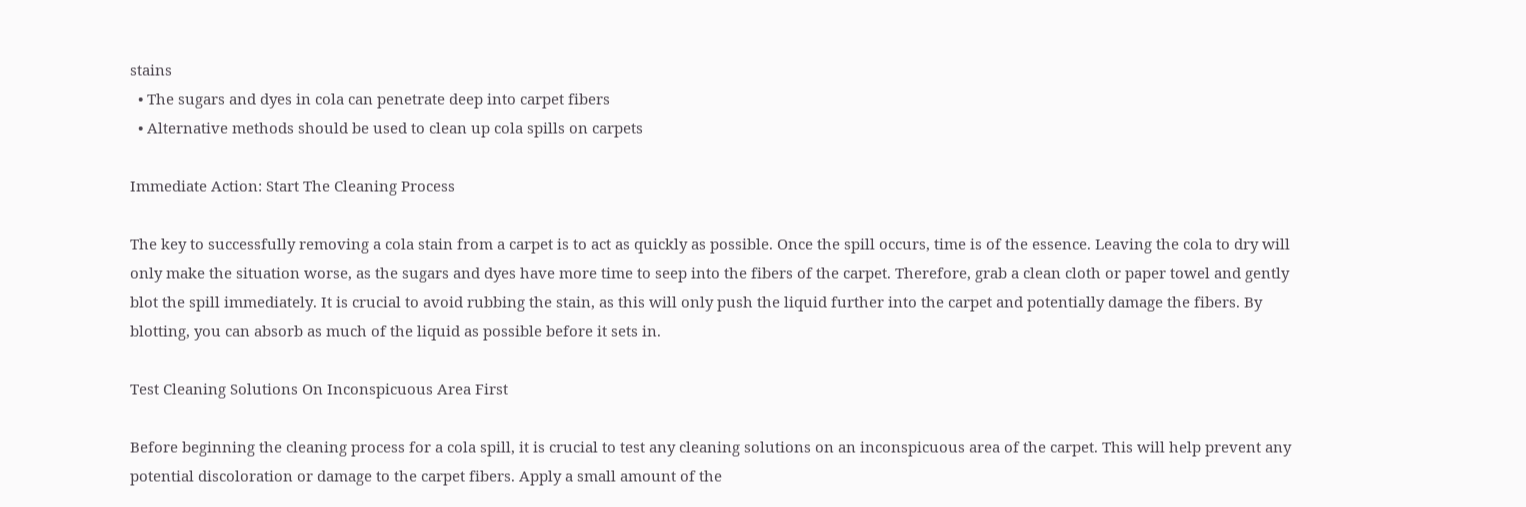stains
  • The sugars and dyes in cola can penetrate deep into carpet fibers
  • Alternative methods should be used to clean up cola spills on carpets

Immediate Action: Start The Cleaning Process

The key to successfully removing a cola stain from a carpet is to act as quickly as possible. Once the spill occurs, time is of the essence. Leaving the cola to dry will only make the situation worse, as the sugars and dyes have more time to seep into the fibers of the carpet. Therefore, grab a clean cloth or paper towel and gently blot the spill immediately. It is crucial to avoid rubbing the stain, as this will only push the liquid further into the carpet and potentially damage the fibers. By blotting, you can absorb as much of the liquid as possible before it sets in.

Test Cleaning Solutions On Inconspicuous Area First

Before beginning the cleaning process for a cola spill, it is crucial to test any cleaning solutions on an inconspicuous area of the carpet. This will help prevent any potential discoloration or damage to the carpet fibers. Apply a small amount of the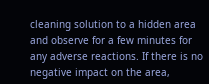cleaning solution to a hidden area and observe for a few minutes for any adverse reactions. If there is no negative impact on the area,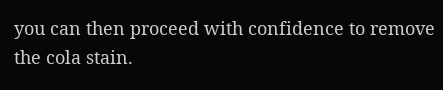you can then proceed with confidence to remove the cola stain.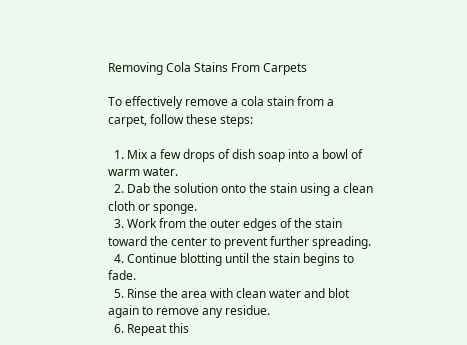Removing Cola Stains From Carpets

To effectively remove a cola stain from a carpet, follow these steps:

  1. Mix a few drops of dish soap into a bowl of warm water.
  2. Dab the solution onto the stain using a clean cloth or sponge.
  3. Work from the outer edges of the stain toward the center to prevent further spreading.
  4. Continue blotting until the stain begins to fade.
  5. Rinse the area with clean water and blot again to remove any residue.
  6. Repeat this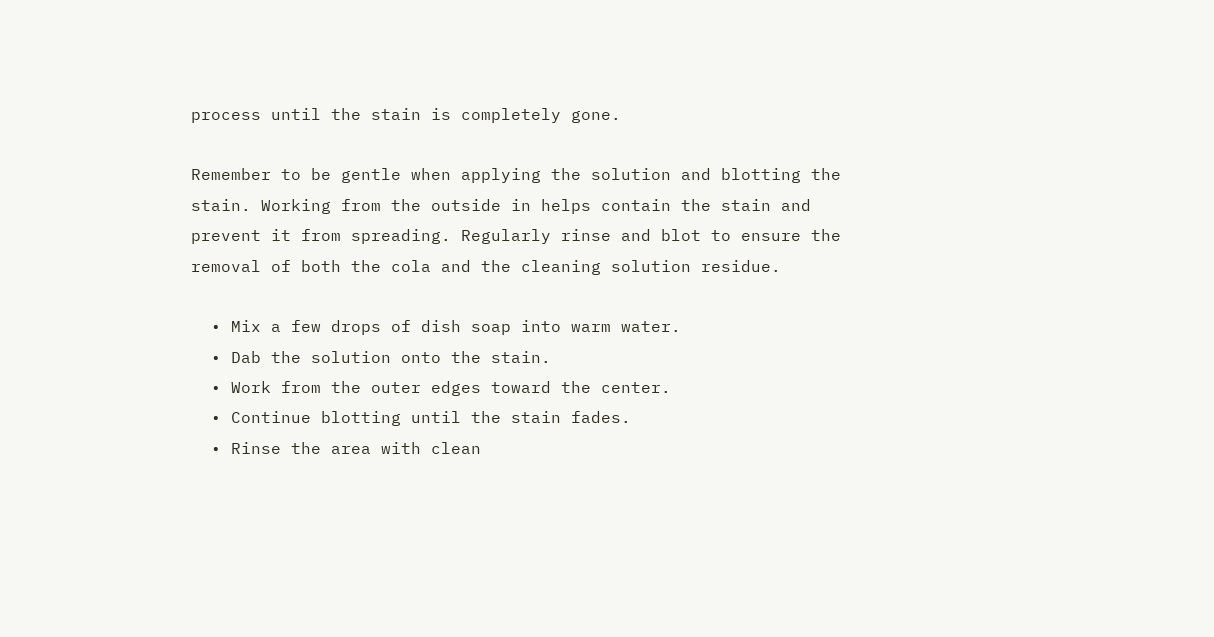process until the stain is completely gone.

Remember to be gentle when applying the solution and blotting the stain. Working from the outside in helps contain the stain and prevent it from spreading. Regularly rinse and blot to ensure the removal of both the cola and the cleaning solution residue.

  • Mix a few drops of dish soap into warm water.
  • Dab the solution onto the stain.
  • Work from the outer edges toward the center.
  • Continue blotting until the stain fades.
  • Rinse the area with clean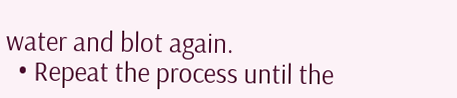water and blot again.
  • Repeat the process until the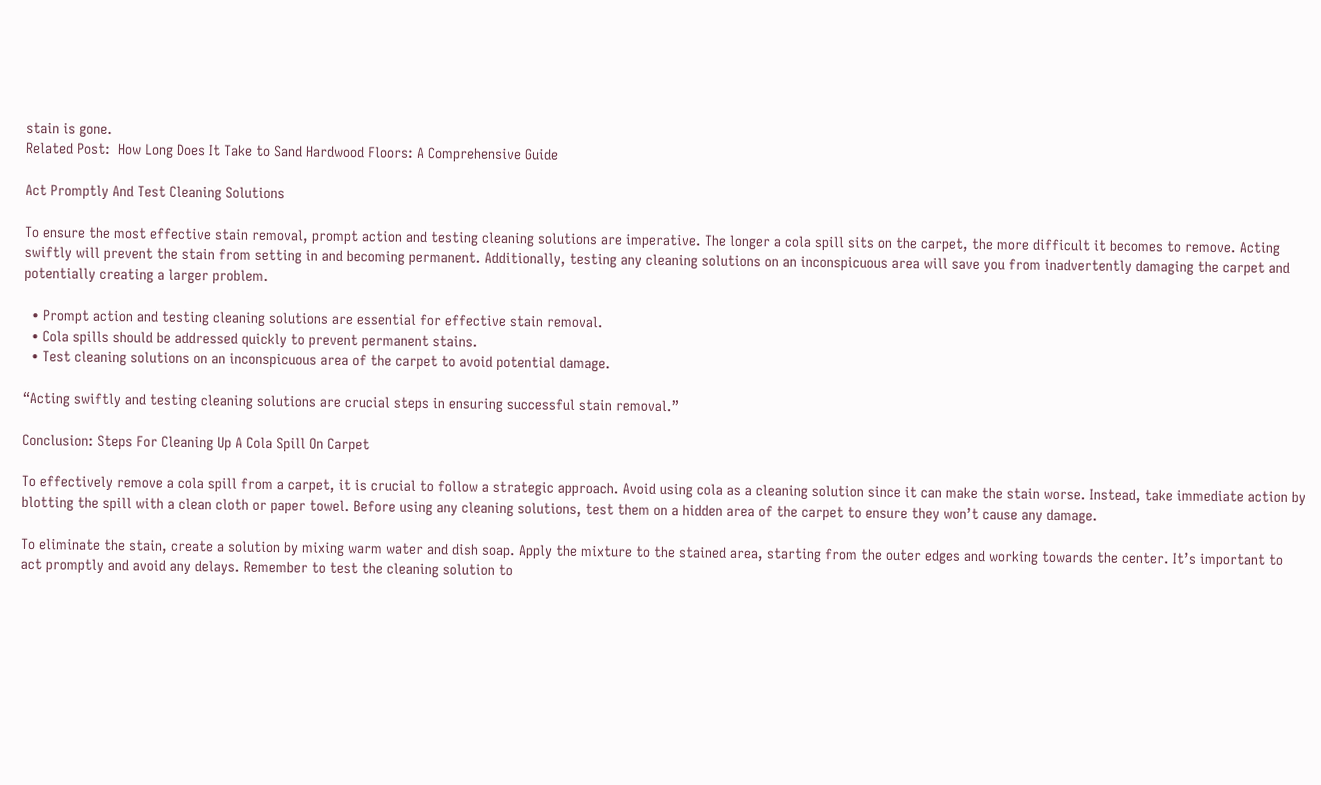stain is gone.
Related Post:  How Long Does It Take to Sand Hardwood Floors: A Comprehensive Guide

Act Promptly And Test Cleaning Solutions

To ensure the most effective stain removal, prompt action and testing cleaning solutions are imperative. The longer a cola spill sits on the carpet, the more difficult it becomes to remove. Acting swiftly will prevent the stain from setting in and becoming permanent. Additionally, testing any cleaning solutions on an inconspicuous area will save you from inadvertently damaging the carpet and potentially creating a larger problem.

  • Prompt action and testing cleaning solutions are essential for effective stain removal.
  • Cola spills should be addressed quickly to prevent permanent stains.
  • Test cleaning solutions on an inconspicuous area of the carpet to avoid potential damage.

“Acting swiftly and testing cleaning solutions are crucial steps in ensuring successful stain removal.”

Conclusion: Steps For Cleaning Up A Cola Spill On Carpet

To effectively remove a cola spill from a carpet, it is crucial to follow a strategic approach. Avoid using cola as a cleaning solution since it can make the stain worse. Instead, take immediate action by blotting the spill with a clean cloth or paper towel. Before using any cleaning solutions, test them on a hidden area of the carpet to ensure they won’t cause any damage.

To eliminate the stain, create a solution by mixing warm water and dish soap. Apply the mixture to the stained area, starting from the outer edges and working towards the center. It’s important to act promptly and avoid any delays. Remember to test the cleaning solution to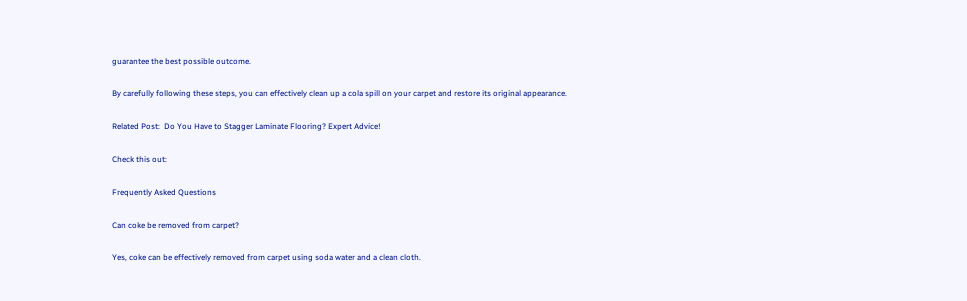guarantee the best possible outcome.

By carefully following these steps, you can effectively clean up a cola spill on your carpet and restore its original appearance.

Related Post:  Do You Have to Stagger Laminate Flooring? Expert Advice!

Check this out:

Frequently Asked Questions

Can coke be removed from carpet?

Yes, coke can be effectively removed from carpet using soda water and a clean cloth.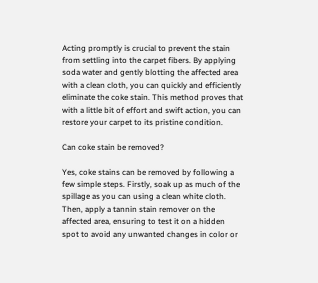Acting promptly is crucial to prevent the stain from settling into the carpet fibers. By applying soda water and gently blotting the affected area with a clean cloth, you can quickly and efficiently eliminate the coke stain. This method proves that with a little bit of effort and swift action, you can restore your carpet to its pristine condition.

Can coke stain be removed?

Yes, coke stains can be removed by following a few simple steps. Firstly, soak up as much of the spillage as you can using a clean white cloth. Then, apply a tannin stain remover on the affected area, ensuring to test it on a hidden spot to avoid any unwanted changes in color or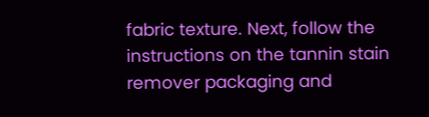fabric texture. Next, follow the instructions on the tannin stain remover packaging and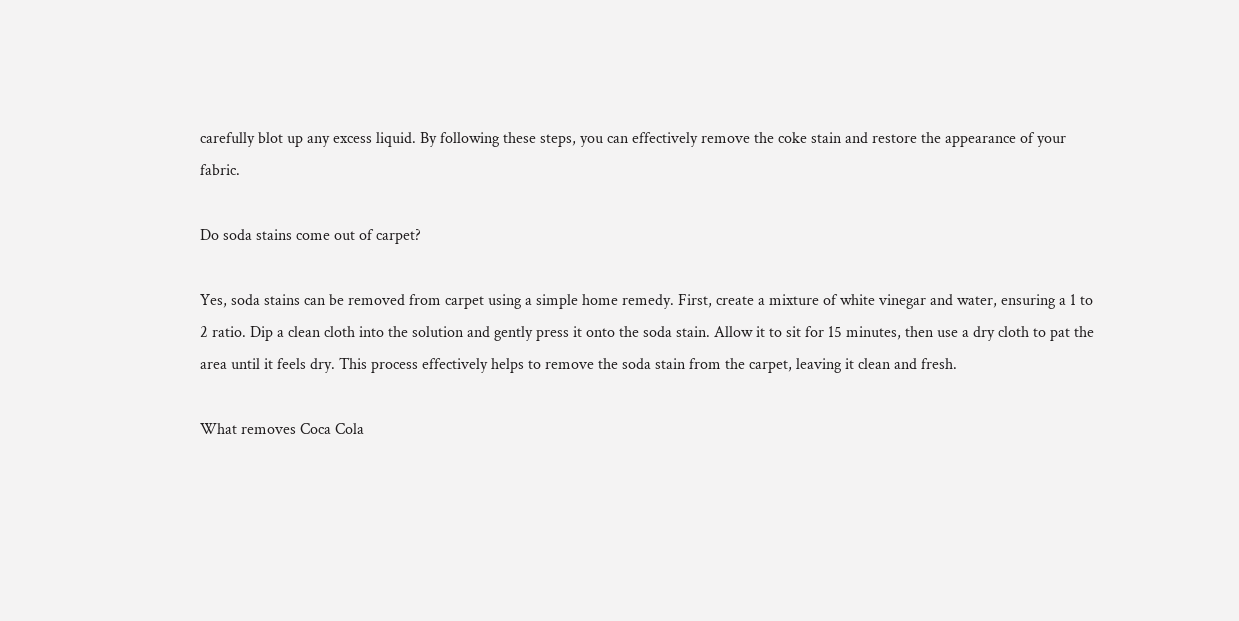carefully blot up any excess liquid. By following these steps, you can effectively remove the coke stain and restore the appearance of your fabric.

Do soda stains come out of carpet?

Yes, soda stains can be removed from carpet using a simple home remedy. First, create a mixture of white vinegar and water, ensuring a 1 to 2 ratio. Dip a clean cloth into the solution and gently press it onto the soda stain. Allow it to sit for 15 minutes, then use a dry cloth to pat the area until it feels dry. This process effectively helps to remove the soda stain from the carpet, leaving it clean and fresh.

What removes Coca Cola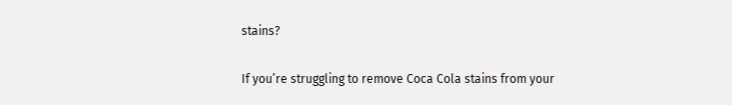stains?

If you’re struggling to remove Coca Cola stains from your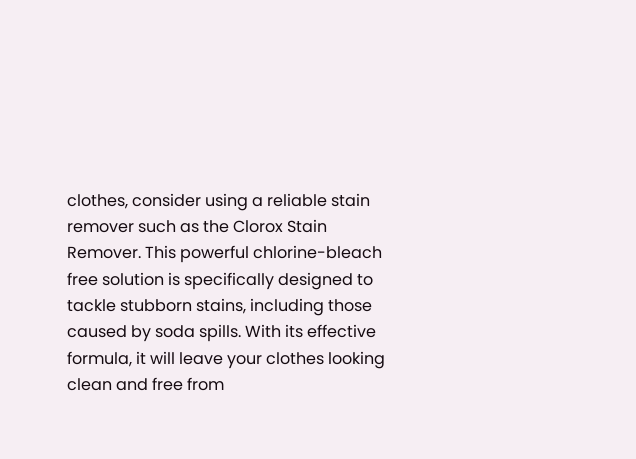clothes, consider using a reliable stain remover such as the Clorox Stain Remover. This powerful chlorine-bleach free solution is specifically designed to tackle stubborn stains, including those caused by soda spills. With its effective formula, it will leave your clothes looking clean and free from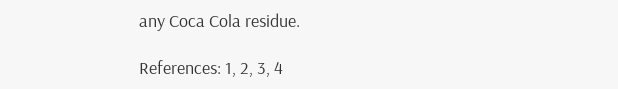any Coca Cola residue.

References: 1, 2, 3, 4